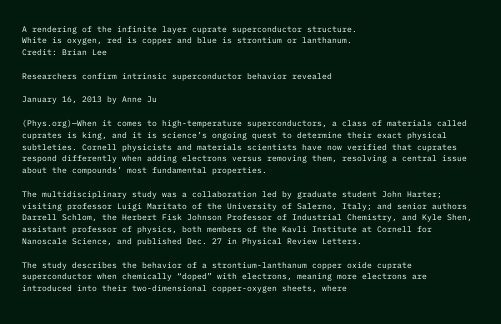A rendering of the infinite layer cuprate superconductor structure.
White is oxygen, red is copper and blue is strontium or lanthanum.
Credit: Brian Lee

Researchers confirm intrinsic superconductor behavior revealed

January 16, 2013 by Anne Ju

(Phys.org)—When it comes to high-temperature superconductors, a class of materials called cuprates is king, and it is science’s ongoing quest to determine their exact physical subtleties. Cornell physicists and materials scientists have now verified that cuprates respond differently when adding electrons versus removing them, resolving a central issue about the compounds’ most fundamental properties.

The multidisciplinary study was a collaboration led by graduate student John Harter; visiting professor Luigi Maritato of the University of Salerno, Italy; and senior authors Darrell Schlom, the Herbert Fisk Johnson Professor of Industrial Chemistry, and Kyle Shen, assistant professor of physics, both members of the Kavli Institute at Cornell for Nanoscale Science, and published Dec. 27 in Physical Review Letters.

The study describes the behavior of a strontium-lanthanum copper oxide cuprate superconductor when chemically “doped” with electrons, meaning more electrons are introduced into their two-dimensional copper-oxygen sheets, where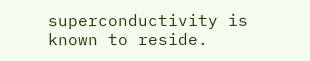superconductivity is known to reside.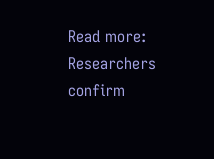Read more: Researchers confirm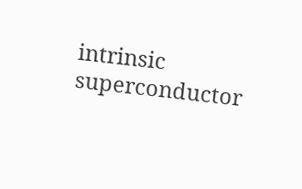intrinsic superconductor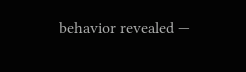behavior revealed —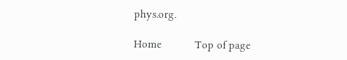phys.org.

Home           Top of page